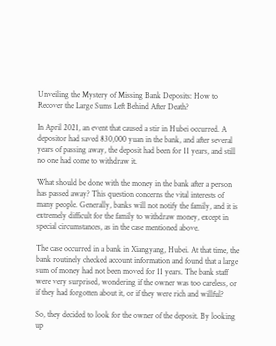Unveiling the Mystery of Missing Bank Deposits: How to Recover the Large Sums Left Behind After Death?

In April 2021, an event that caused a stir in Hubei occurred. A depositor had saved 830,000 yuan in the bank, and after several years of passing away, the deposit had been for 11 years, and still no one had come to withdraw it.

What should be done with the money in the bank after a person has passed away? This question concerns the vital interests of many people. Generally, banks will not notify the family, and it is extremely difficult for the family to withdraw money, except in special circumstances, as in the case mentioned above.

The case occurred in a bank in Xiangyang, Hubei. At that time, the bank routinely checked account information and found that a large sum of money had not been moved for 11 years. The bank staff were very surprised, wondering if the owner was too careless, or if they had forgotten about it, or if they were rich and willful?

So, they decided to look for the owner of the deposit. By looking up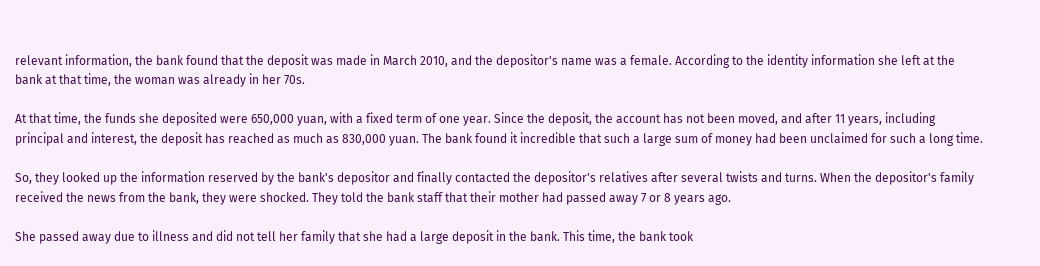relevant information, the bank found that the deposit was made in March 2010, and the depositor's name was a female. According to the identity information she left at the bank at that time, the woman was already in her 70s.

At that time, the funds she deposited were 650,000 yuan, with a fixed term of one year. Since the deposit, the account has not been moved, and after 11 years, including principal and interest, the deposit has reached as much as 830,000 yuan. The bank found it incredible that such a large sum of money had been unclaimed for such a long time.

So, they looked up the information reserved by the bank's depositor and finally contacted the depositor's relatives after several twists and turns. When the depositor's family received the news from the bank, they were shocked. They told the bank staff that their mother had passed away 7 or 8 years ago.

She passed away due to illness and did not tell her family that she had a large deposit in the bank. This time, the bank took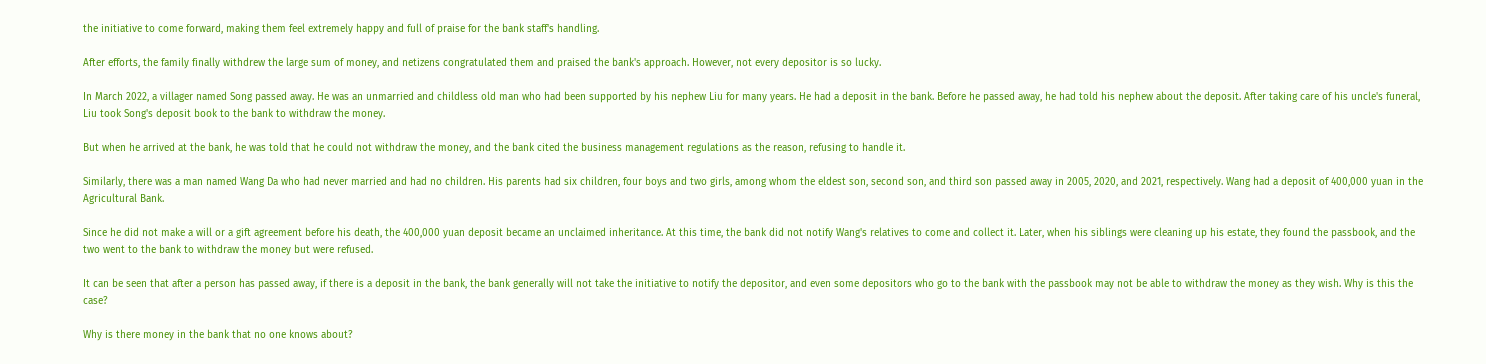the initiative to come forward, making them feel extremely happy and full of praise for the bank staff's handling.

After efforts, the family finally withdrew the large sum of money, and netizens congratulated them and praised the bank's approach. However, not every depositor is so lucky.

In March 2022, a villager named Song passed away. He was an unmarried and childless old man who had been supported by his nephew Liu for many years. He had a deposit in the bank. Before he passed away, he had told his nephew about the deposit. After taking care of his uncle's funeral, Liu took Song's deposit book to the bank to withdraw the money.

But when he arrived at the bank, he was told that he could not withdraw the money, and the bank cited the business management regulations as the reason, refusing to handle it.

Similarly, there was a man named Wang Da who had never married and had no children. His parents had six children, four boys and two girls, among whom the eldest son, second son, and third son passed away in 2005, 2020, and 2021, respectively. Wang had a deposit of 400,000 yuan in the Agricultural Bank.

Since he did not make a will or a gift agreement before his death, the 400,000 yuan deposit became an unclaimed inheritance. At this time, the bank did not notify Wang's relatives to come and collect it. Later, when his siblings were cleaning up his estate, they found the passbook, and the two went to the bank to withdraw the money but were refused.

It can be seen that after a person has passed away, if there is a deposit in the bank, the bank generally will not take the initiative to notify the depositor, and even some depositors who go to the bank with the passbook may not be able to withdraw the money as they wish. Why is this the case?

Why is there money in the bank that no one knows about?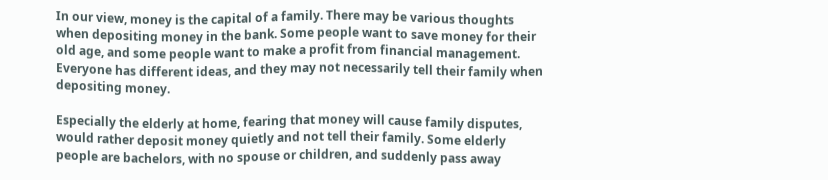In our view, money is the capital of a family. There may be various thoughts when depositing money in the bank. Some people want to save money for their old age, and some people want to make a profit from financial management. Everyone has different ideas, and they may not necessarily tell their family when depositing money.

Especially the elderly at home, fearing that money will cause family disputes, would rather deposit money quietly and not tell their family. Some elderly people are bachelors, with no spouse or children, and suddenly pass away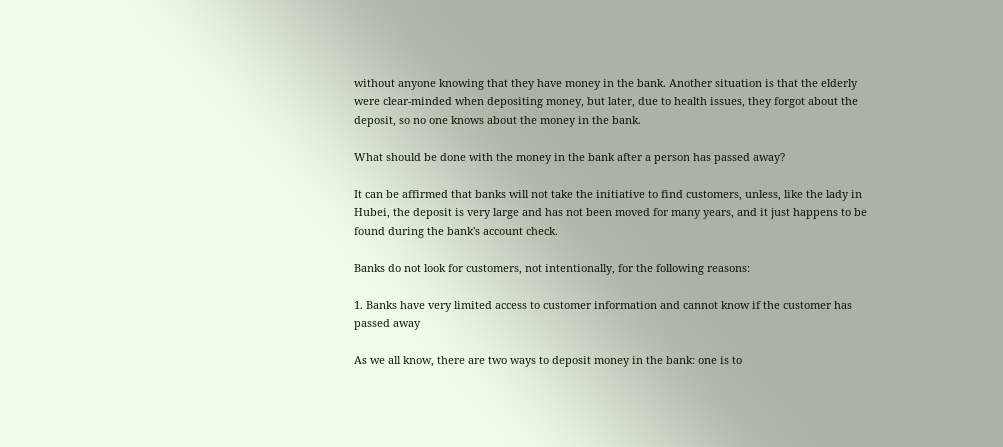without anyone knowing that they have money in the bank. Another situation is that the elderly were clear-minded when depositing money, but later, due to health issues, they forgot about the deposit, so no one knows about the money in the bank.

What should be done with the money in the bank after a person has passed away?

It can be affirmed that banks will not take the initiative to find customers, unless, like the lady in Hubei, the deposit is very large and has not been moved for many years, and it just happens to be found during the bank's account check.

Banks do not look for customers, not intentionally, for the following reasons:

1. Banks have very limited access to customer information and cannot know if the customer has passed away

As we all know, there are two ways to deposit money in the bank: one is to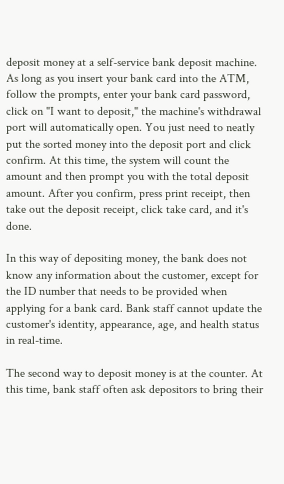deposit money at a self-service bank deposit machine. As long as you insert your bank card into the ATM, follow the prompts, enter your bank card password, click on "I want to deposit," the machine's withdrawal port will automatically open. You just need to neatly put the sorted money into the deposit port and click confirm. At this time, the system will count the amount and then prompt you with the total deposit amount. After you confirm, press print receipt, then take out the deposit receipt, click take card, and it's done.

In this way of depositing money, the bank does not know any information about the customer, except for the ID number that needs to be provided when applying for a bank card. Bank staff cannot update the customer's identity, appearance, age, and health status in real-time.

The second way to deposit money is at the counter. At this time, bank staff often ask depositors to bring their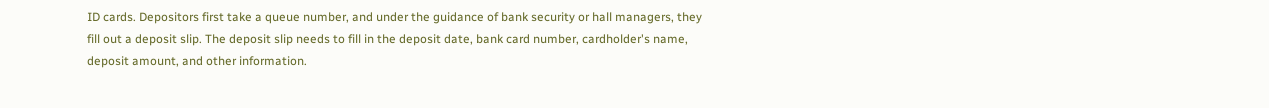ID cards. Depositors first take a queue number, and under the guidance of bank security or hall managers, they fill out a deposit slip. The deposit slip needs to fill in the deposit date, bank card number, cardholder's name, deposit amount, and other information.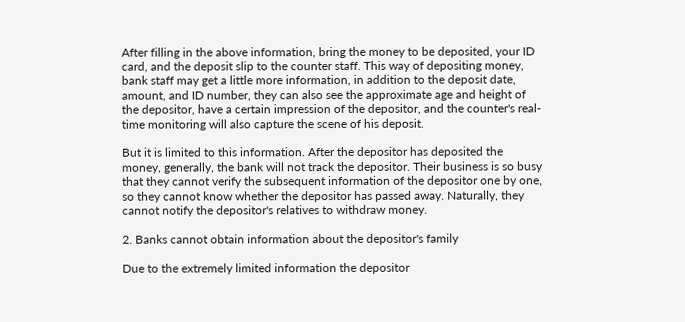After filling in the above information, bring the money to be deposited, your ID card, and the deposit slip to the counter staff. This way of depositing money, bank staff may get a little more information, in addition to the deposit date, amount, and ID number, they can also see the approximate age and height of the depositor, have a certain impression of the depositor, and the counter's real-time monitoring will also capture the scene of his deposit.

But it is limited to this information. After the depositor has deposited the money, generally, the bank will not track the depositor. Their business is so busy that they cannot verify the subsequent information of the depositor one by one, so they cannot know whether the depositor has passed away. Naturally, they cannot notify the depositor's relatives to withdraw money.

2. Banks cannot obtain information about the depositor's family

Due to the extremely limited information the depositor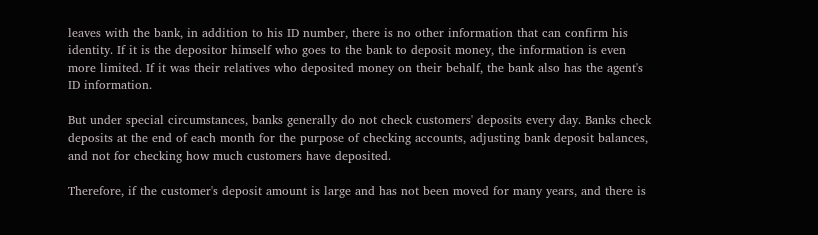leaves with the bank, in addition to his ID number, there is no other information that can confirm his identity. If it is the depositor himself who goes to the bank to deposit money, the information is even more limited. If it was their relatives who deposited money on their behalf, the bank also has the agent's ID information.

But under special circumstances, banks generally do not check customers' deposits every day. Banks check deposits at the end of each month for the purpose of checking accounts, adjusting bank deposit balances, and not for checking how much customers have deposited.

Therefore, if the customer's deposit amount is large and has not been moved for many years, and there is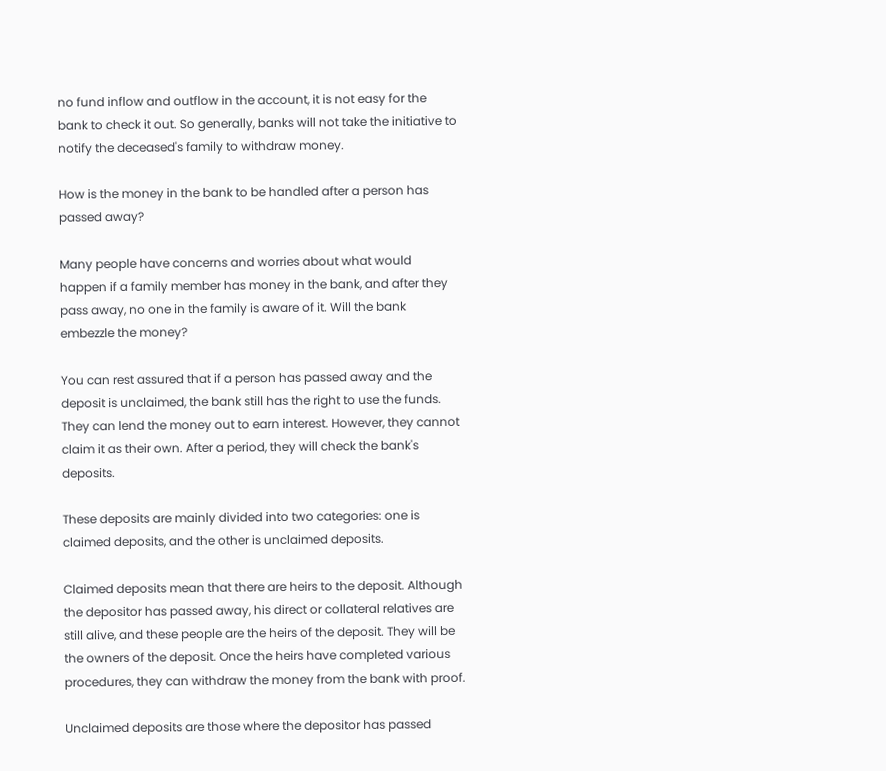no fund inflow and outflow in the account, it is not easy for the bank to check it out. So generally, banks will not take the initiative to notify the deceased's family to withdraw money.

How is the money in the bank to be handled after a person has passed away?

Many people have concerns and worries about what would happen if a family member has money in the bank, and after they pass away, no one in the family is aware of it. Will the bank embezzle the money?

You can rest assured that if a person has passed away and the deposit is unclaimed, the bank still has the right to use the funds. They can lend the money out to earn interest. However, they cannot claim it as their own. After a period, they will check the bank's deposits.

These deposits are mainly divided into two categories: one is claimed deposits, and the other is unclaimed deposits.

Claimed deposits mean that there are heirs to the deposit. Although the depositor has passed away, his direct or collateral relatives are still alive, and these people are the heirs of the deposit. They will be the owners of the deposit. Once the heirs have completed various procedures, they can withdraw the money from the bank with proof.

Unclaimed deposits are those where the depositor has passed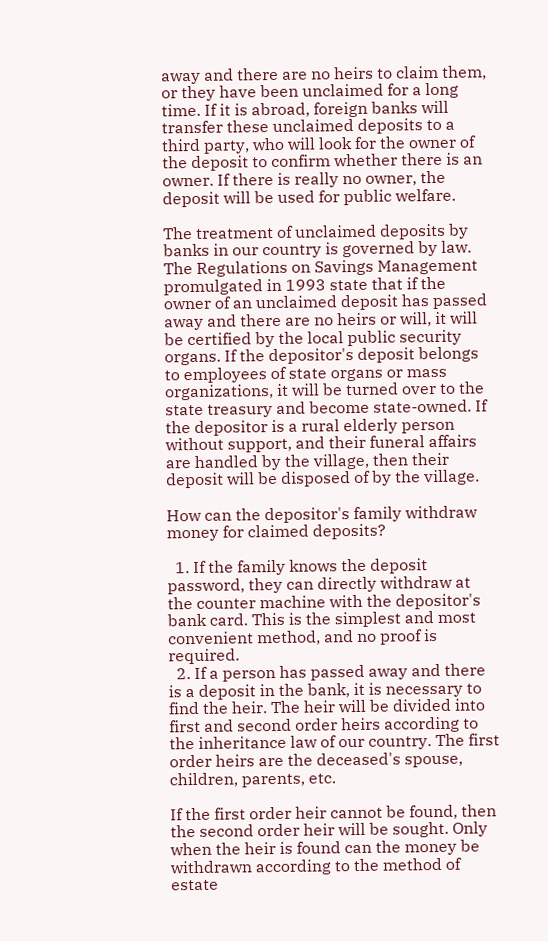away and there are no heirs to claim them, or they have been unclaimed for a long time. If it is abroad, foreign banks will transfer these unclaimed deposits to a third party, who will look for the owner of the deposit to confirm whether there is an owner. If there is really no owner, the deposit will be used for public welfare.

The treatment of unclaimed deposits by banks in our country is governed by law. The Regulations on Savings Management promulgated in 1993 state that if the owner of an unclaimed deposit has passed away and there are no heirs or will, it will be certified by the local public security organs. If the depositor's deposit belongs to employees of state organs or mass organizations, it will be turned over to the state treasury and become state-owned. If the depositor is a rural elderly person without support, and their funeral affairs are handled by the village, then their deposit will be disposed of by the village.

How can the depositor's family withdraw money for claimed deposits?

  1. If the family knows the deposit password, they can directly withdraw at the counter machine with the depositor's bank card. This is the simplest and most convenient method, and no proof is required.
  2. If a person has passed away and there is a deposit in the bank, it is necessary to find the heir. The heir will be divided into first and second order heirs according to the inheritance law of our country. The first order heirs are the deceased's spouse, children, parents, etc.

If the first order heir cannot be found, then the second order heir will be sought. Only when the heir is found can the money be withdrawn according to the method of estate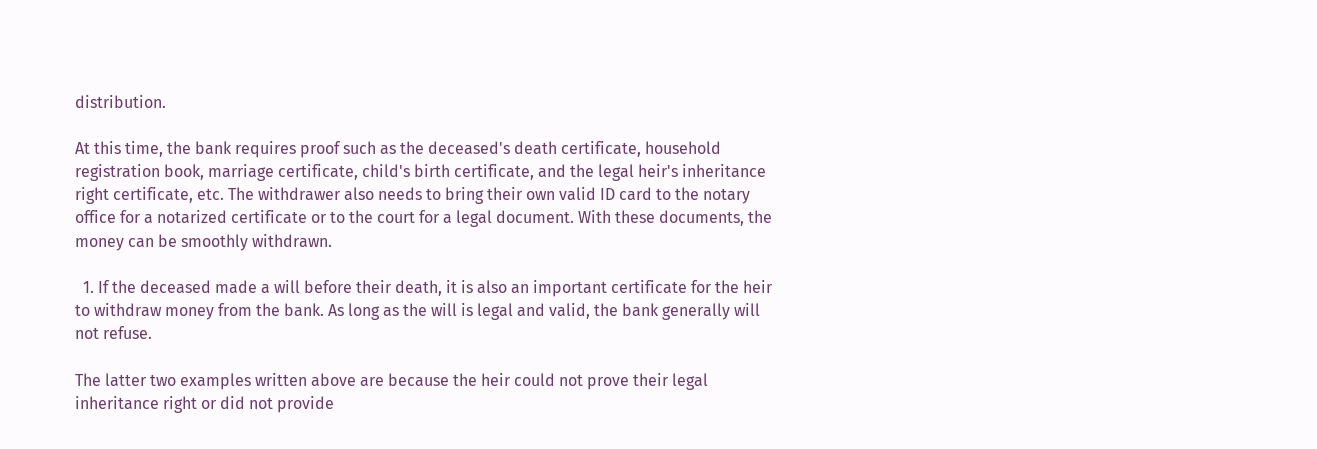distribution.

At this time, the bank requires proof such as the deceased's death certificate, household registration book, marriage certificate, child's birth certificate, and the legal heir's inheritance right certificate, etc. The withdrawer also needs to bring their own valid ID card to the notary office for a notarized certificate or to the court for a legal document. With these documents, the money can be smoothly withdrawn.

  1. If the deceased made a will before their death, it is also an important certificate for the heir to withdraw money from the bank. As long as the will is legal and valid, the bank generally will not refuse.

The latter two examples written above are because the heir could not prove their legal inheritance right or did not provide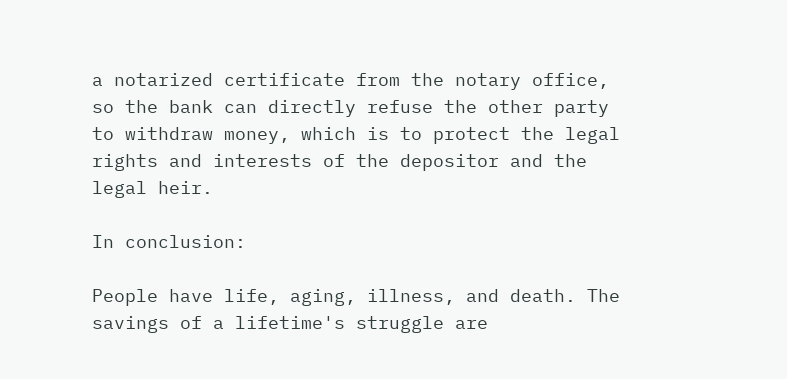a notarized certificate from the notary office, so the bank can directly refuse the other party to withdraw money, which is to protect the legal rights and interests of the depositor and the legal heir.

In conclusion:

People have life, aging, illness, and death. The savings of a lifetime's struggle are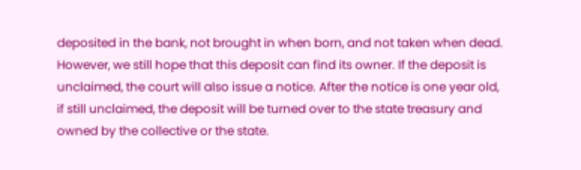deposited in the bank, not brought in when born, and not taken when dead. However, we still hope that this deposit can find its owner. If the deposit is unclaimed, the court will also issue a notice. After the notice is one year old, if still unclaimed, the deposit will be turned over to the state treasury and owned by the collective or the state.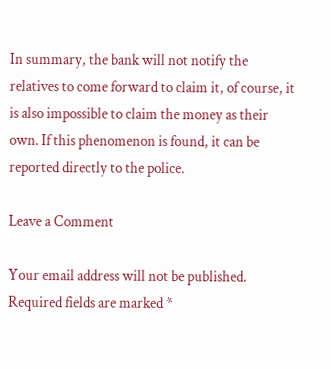In summary, the bank will not notify the relatives to come forward to claim it, of course, it is also impossible to claim the money as their own. If this phenomenon is found, it can be reported directly to the police.

Leave a Comment

Your email address will not be published. Required fields are marked *